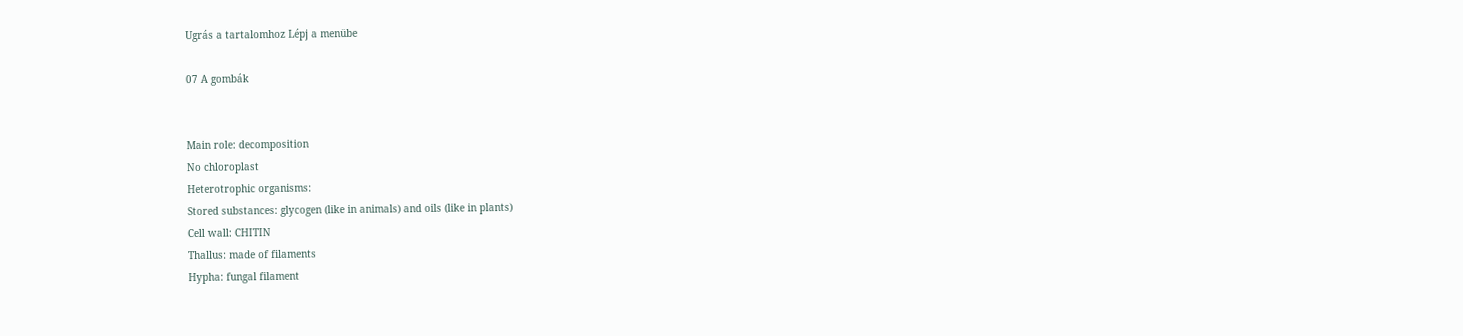Ugrás a tartalomhoz Lépj a menübe

07 A gombák


Main role: decomposition
No chloroplast
Heterotrophic organisms:
Stored substances: glycogen (like in animals) and oils (like in plants)
Cell wall: CHITIN
Thallus: made of filaments
Hypha: fungal filament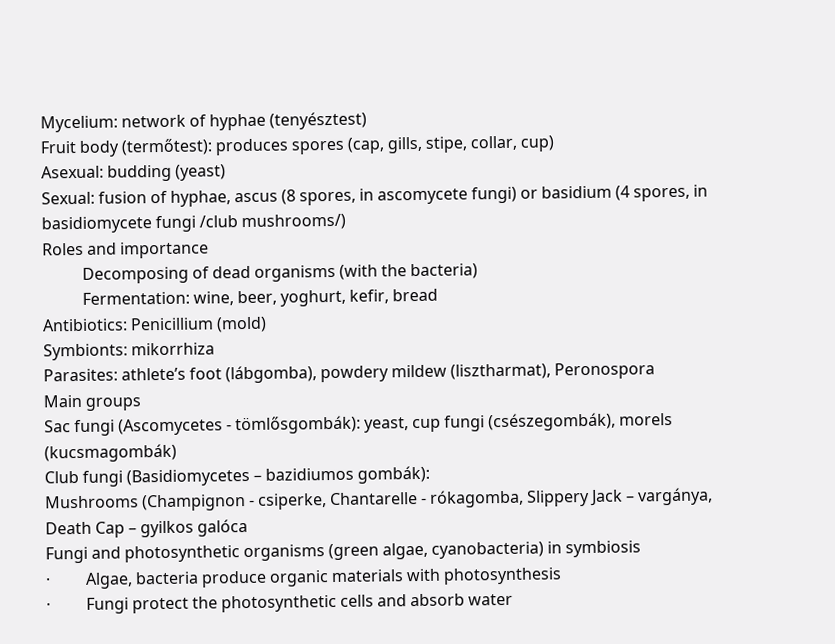Mycelium: network of hyphae (tenyésztest)
Fruit body (termőtest): produces spores (cap, gills, stipe, collar, cup)
Asexual: budding (yeast)
Sexual: fusion of hyphae, ascus (8 spores, in ascomycete fungi) or basidium (4 spores, in basidiomycete fungi /club mushrooms/)
Roles and importance
          Decomposing of dead organisms (with the bacteria)
          Fermentation: wine, beer, yoghurt, kefir, bread
Antibiotics: Penicillium (mold)
Symbionts: mikorrhiza
Parasites: athlete’s foot (lábgomba), powdery mildew (lisztharmat), Peronospora
Main groups
Sac fungi (Ascomycetes - tömlősgombák): yeast, cup fungi (csészegombák), morels (kucsmagombák)
Club fungi (Basidiomycetes – bazidiumos gombák):
Mushrooms (Champignon - csiperke, Chantarelle - rókagomba, Slippery Jack – vargánya, Death Cap – gyilkos galóca
Fungi and photosynthetic organisms (green algae, cyanobacteria) in symbiosis
·         Algae, bacteria produce organic materials with photosynthesis
·         Fungi protect the photosynthetic cells and absorb water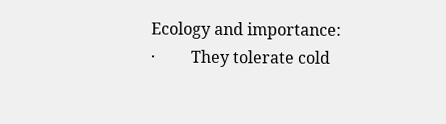Ecology and importance:
·         They tolerate cold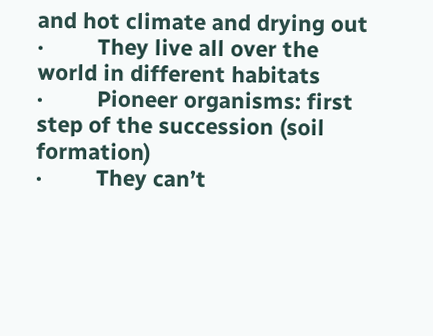and hot climate and drying out
·         They live all over the world in different habitats
·         Pioneer organisms: first step of the succession (soil formation)
·         They can’t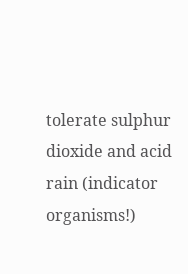tolerate sulphur dioxide and acid rain (indicator organisms!)